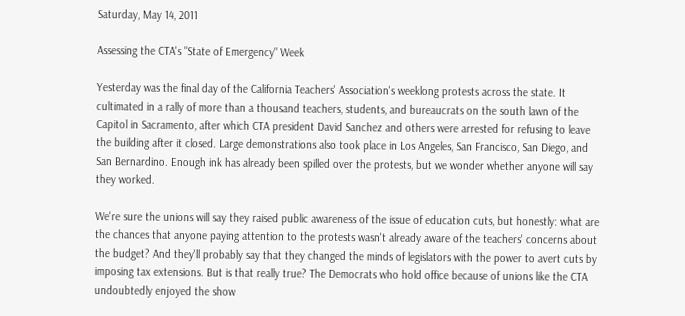Saturday, May 14, 2011

Assessing the CTA's "State of Emergency" Week

Yesterday was the final day of the California Teachers' Association's weeklong protests across the state. It cultimated in a rally of more than a thousand teachers, students, and bureaucrats on the south lawn of the Capitol in Sacramento, after which CTA president David Sanchez and others were arrested for refusing to leave the building after it closed. Large demonstrations also took place in Los Angeles, San Francisco, San Diego, and San Bernardino. Enough ink has already been spilled over the protests, but we wonder whether anyone will say they worked.

We're sure the unions will say they raised public awareness of the issue of education cuts, but honestly: what are the chances that anyone paying attention to the protests wasn't already aware of the teachers' concerns about the budget? And they'll probably say that they changed the minds of legislators with the power to avert cuts by imposing tax extensions. But is that really true? The Democrats who hold office because of unions like the CTA undoubtedly enjoyed the show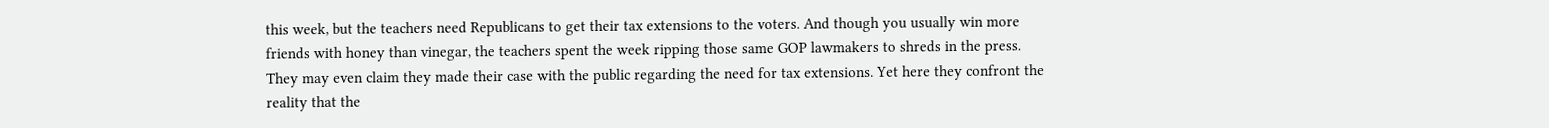this week, but the teachers need Republicans to get their tax extensions to the voters. And though you usually win more friends with honey than vinegar, the teachers spent the week ripping those same GOP lawmakers to shreds in the press. They may even claim they made their case with the public regarding the need for tax extensions. Yet here they confront the reality that the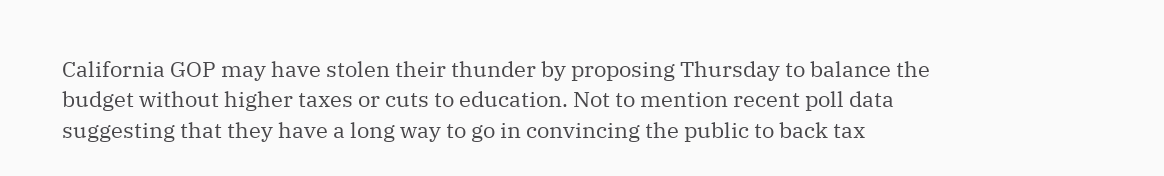California GOP may have stolen their thunder by proposing Thursday to balance the budget without higher taxes or cuts to education. Not to mention recent poll data suggesting that they have a long way to go in convincing the public to back tax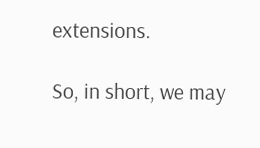extensions.

So, in short, we may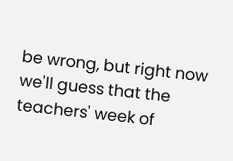be wrong, but right now we'll guess that the teachers' week of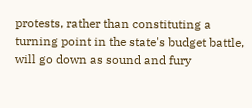protests, rather than constituting a turning point in the state's budget battle, will go down as sound and fury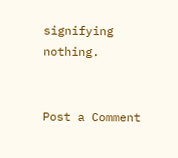signifying nothing.


Post a Comment